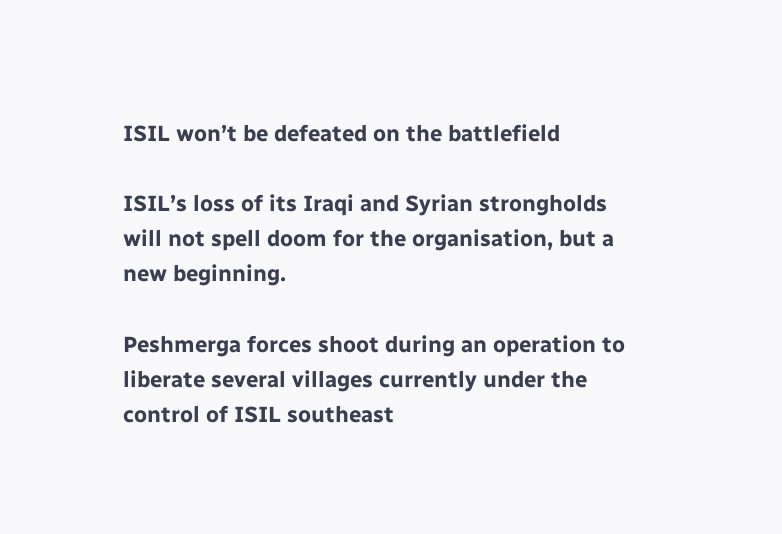ISIL won’t be defeated on the battlefield

ISIL’s loss of its Iraqi and Syrian strongholds will not spell doom for the organisation, but a new beginning.

Peshmerga forces shoot during an operation to liberate several villages currently under the control of ISIL southeast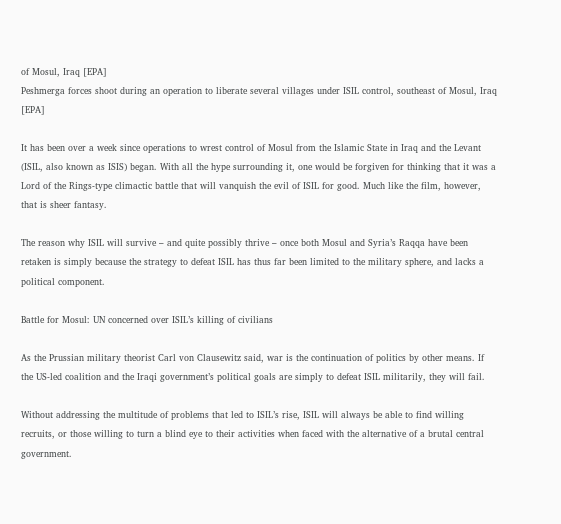of Mosul, Iraq [EPA]
Peshmerga forces shoot during an operation to liberate several villages under ISIL control, southeast of Mosul, Iraq [EPA]

It has been over a week since operations to wrest control of Mosul from the Islamic State in Iraq and the Levant (ISIL, also known as ISIS) began. With all the hype surrounding it, one would be forgiven for thinking that it was a Lord of the Rings-type climactic battle that will vanquish the evil of ISIL for good. Much like the film, however, that is sheer fantasy.

The reason why ISIL will survive – and quite possibly thrive – once both Mosul and Syria’s Raqqa have been retaken is simply because the strategy to defeat ISIL has thus far been limited to the military sphere, and lacks a political component.

Battle for Mosul: UN concerned over ISIL’s killing of civilians

As the Prussian military theorist Carl von Clausewitz said, war is the continuation of politics by other means. If the US-led coalition and the Iraqi government’s political goals are simply to defeat ISIL militarily, they will fail.

Without addressing the multitude of problems that led to ISIL’s rise, ISIL will always be able to find willing recruits, or those willing to turn a blind eye to their activities when faced with the alternative of a brutal central government.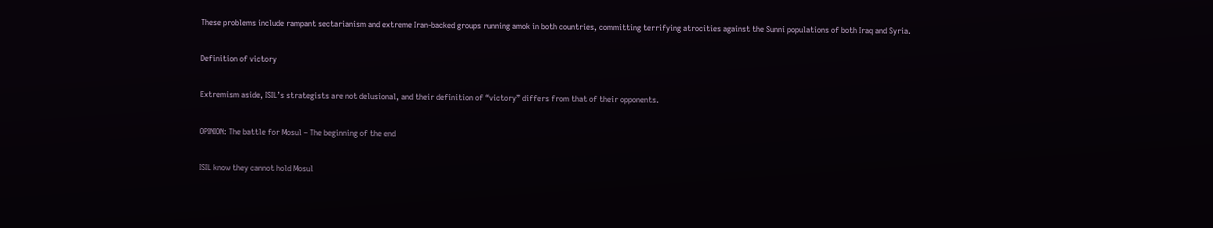These problems include rampant sectarianism and extreme Iran-backed groups running amok in both countries, committing terrifying atrocities against the Sunni populations of both Iraq and Syria.

Definition of victory

Extremism aside, ISIL’s strategists are not delusional, and their definition of “victory” differs from that of their opponents.

OPINION: The battle for Mosul – The beginning of the end

ISIL know they cannot hold Mosul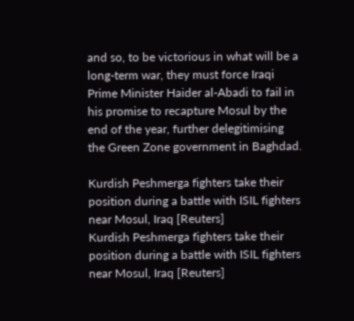and so, to be victorious in what will be a long-term war, they must force Iraqi Prime Minister Haider al-Abadi to fail in his promise to recapture Mosul by the end of the year, further delegitimising the Green Zone government in Baghdad.

Kurdish Peshmerga fighters take their position during a battle with ISIL fighters near Mosul, Iraq [Reuters]
Kurdish Peshmerga fighters take their position during a battle with ISIL fighters near Mosul, Iraq [Reuters]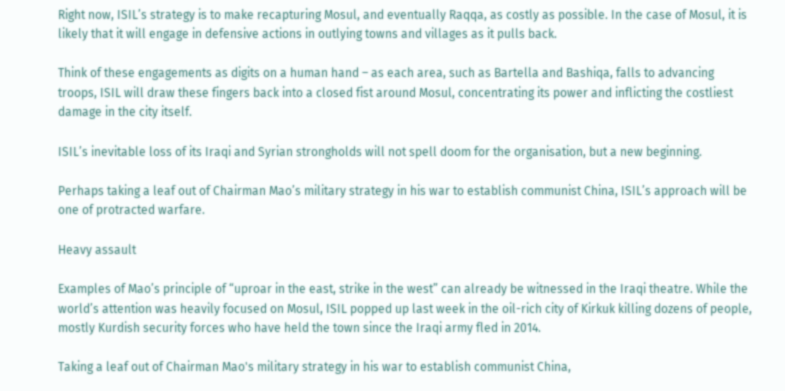Right now, ISIL’s strategy is to make recapturing Mosul, and eventually Raqqa, as costly as possible. In the case of Mosul, it is likely that it will engage in defensive actions in outlying towns and villages as it pulls back.

Think of these engagements as digits on a human hand – as each area, such as Bartella and Bashiqa, falls to advancing troops, ISIL will draw these fingers back into a closed fist around Mosul, concentrating its power and inflicting the costliest damage in the city itself.

ISIL’s inevitable loss of its Iraqi and Syrian strongholds will not spell doom for the organisation, but a new beginning.

Perhaps taking a leaf out of Chairman Mao’s military strategy in his war to establish communist China, ISIL’s approach will be one of protracted warfare.

Heavy assault

Examples of Mao’s principle of “uproar in the east, strike in the west” can already be witnessed in the Iraqi theatre. While the world’s attention was heavily focused on Mosul, ISIL popped up last week in the oil-rich city of Kirkuk killing dozens of people, mostly Kurdish security forces who have held the town since the Iraqi army fled in 2014.

Taking a leaf out of Chairman Mao's military strategy in his war to establish communist China,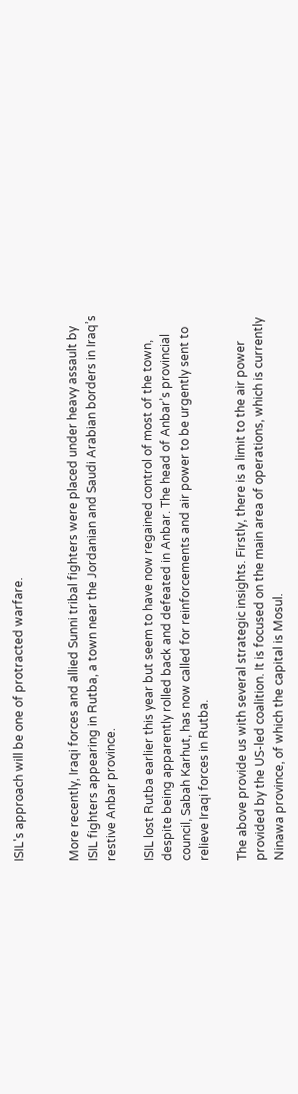ISIL's approach will be one of protracted warfare.


More recently, Iraqi forces and allied Sunni tribal fighters were placed under heavy assault by ISIL fighters appearing in Rutba, a town near the Jordanian and Saudi Arabian borders in Iraq’s restive Anbar province.

ISIL lost Rutba earlier this year but seem to have now regained control of most of the town, despite being apparently rolled back and defeated in Anbar. The head of Anbar’s provincial council, Sabah Karhut, has now called for reinforcements and air power to be urgently sent to relieve Iraqi forces in Rutba.

The above provide us with several strategic insights. Firstly, there is a limit to the air power provided by the US-led coalition. It is focused on the main area of operations, which is currently Ninawa province, of which the capital is Mosul.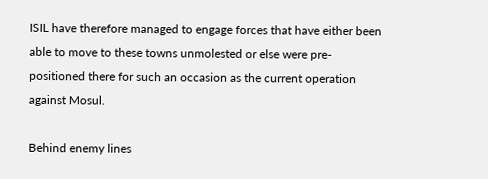ISIL have therefore managed to engage forces that have either been able to move to these towns unmolested or else were pre-positioned there for such an occasion as the current operation against Mosul.

Behind enemy lines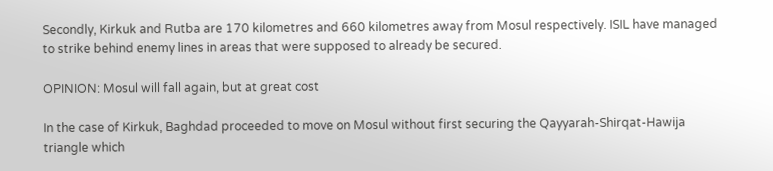Secondly, Kirkuk and Rutba are 170 kilometres and 660 kilometres away from Mosul respectively. ISIL have managed to strike behind enemy lines in areas that were supposed to already be secured.

OPINION: Mosul will fall again, but at great cost

In the case of Kirkuk, Baghdad proceeded to move on Mosul without first securing the Qayyarah-Shirqat-Hawija triangle which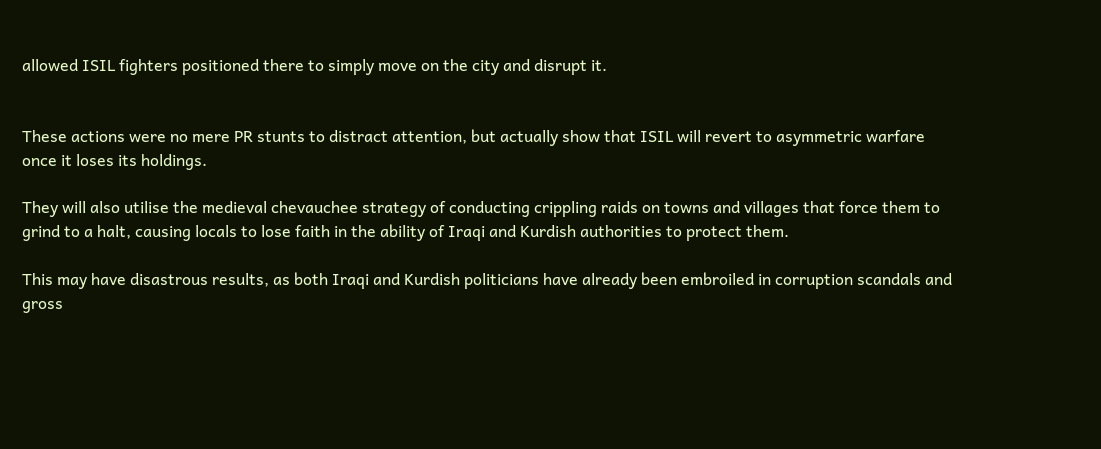allowed ISIL fighters positioned there to simply move on the city and disrupt it.


These actions were no mere PR stunts to distract attention, but actually show that ISIL will revert to asymmetric warfare once it loses its holdings.

They will also utilise the medieval chevauchee strategy of conducting crippling raids on towns and villages that force them to grind to a halt, causing locals to lose faith in the ability of Iraqi and Kurdish authorities to protect them.

This may have disastrous results, as both Iraqi and Kurdish politicians have already been embroiled in corruption scandals and gross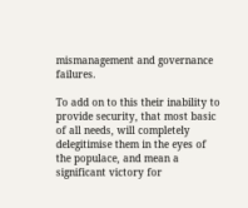mismanagement and governance failures.

To add on to this their inability to provide security, that most basic of all needs, will completely delegitimise them in the eyes of the populace, and mean a significant victory for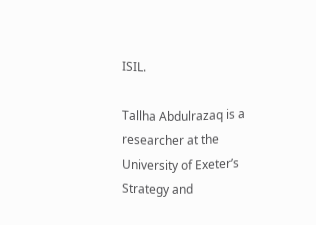ISIL.

Tallha Abdulrazaq is a researcher at the University of Exeter’s Strategy and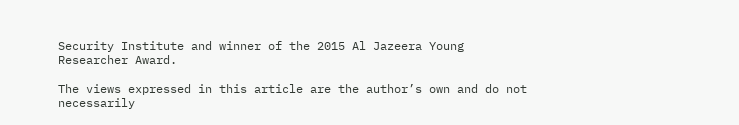Security Institute and winner of the 2015 Al Jazeera Young Researcher Award.

The views expressed in this article are the author’s own and do not necessarily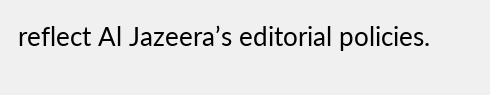reflect Al Jazeera’s editorial policies.